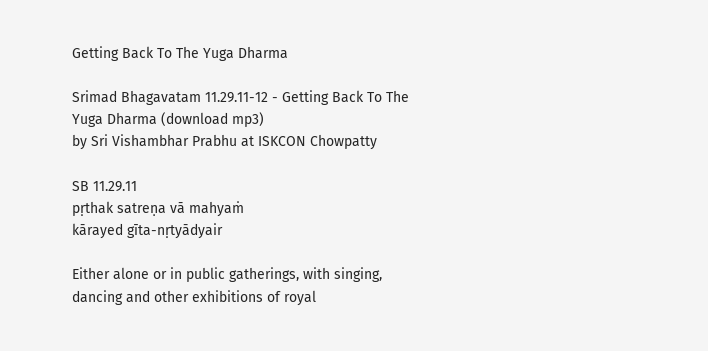Getting Back To The Yuga Dharma

Srimad Bhagavatam 11.29.11-12 - Getting Back To The Yuga Dharma (download mp3)
by Sri Vishambhar Prabhu at ISKCON Chowpatty

SB 11.29.11
pṛthak satreṇa vā mahyaṁ
kārayed gīta-nṛtyādyair

Either alone or in public gatherings, with singing, dancing and other exhibitions of royal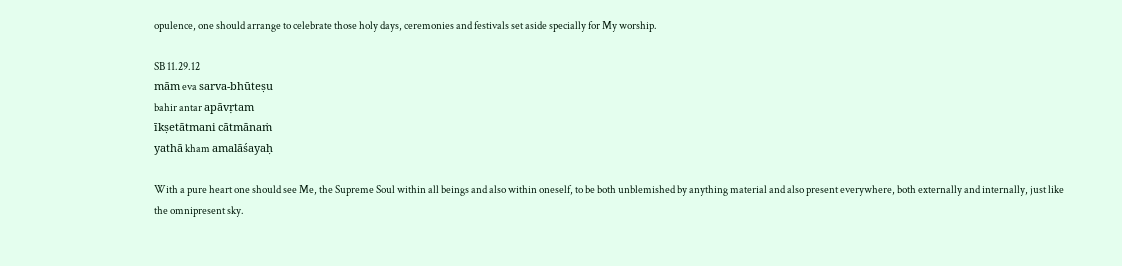opulence, one should arrange to celebrate those holy days, ceremonies and festivals set aside specially for My worship.

SB 11.29.12
mām eva sarva-bhūteṣu
bahir antar apāvṛtam
īkṣetātmani cātmānaṁ
yathā kham amalāśayaḥ

With a pure heart one should see Me, the Supreme Soul within all beings and also within oneself, to be both unblemished by anything material and also present everywhere, both externally and internally, just like the omnipresent sky.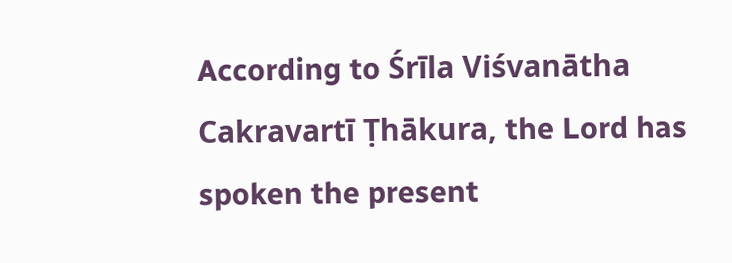According to Śrīla Viśvanātha Cakravartī Ṭhākura, the Lord has spoken the present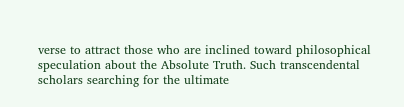verse to attract those who are inclined toward philosophical speculation about the Absolute Truth. Such transcendental scholars searching for the ultimate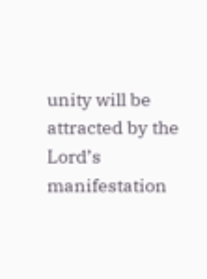unity will be attracted by the Lord’s manifestation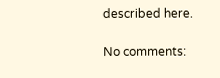described here.

No comments: